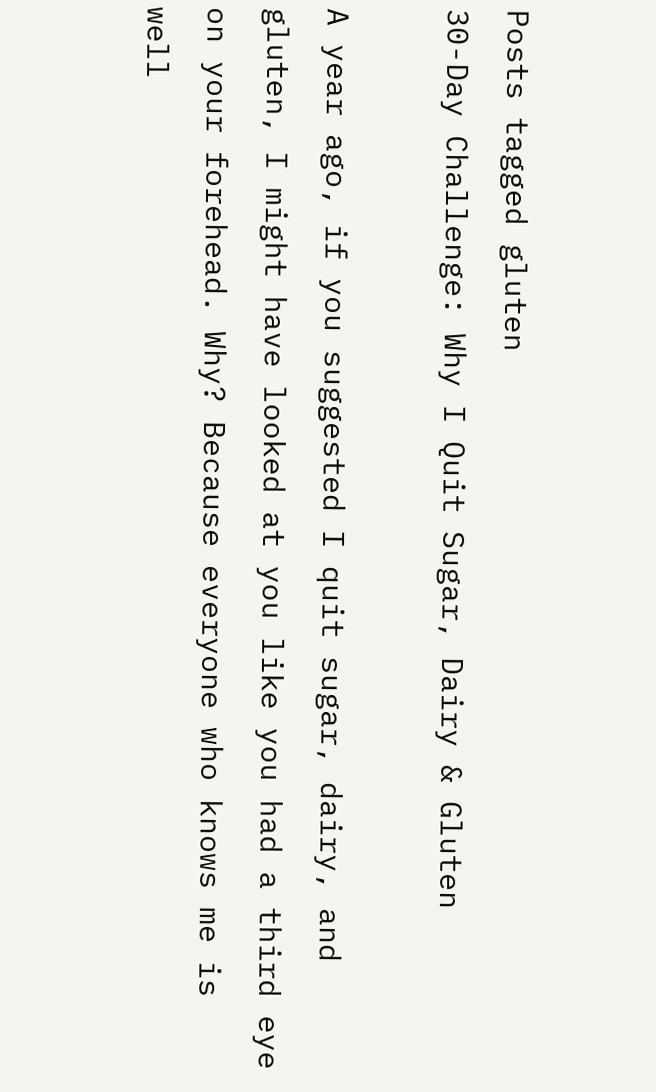Posts tagged gluten
30-Day Challenge: Why I Quit Sugar, Dairy & Gluten

A year ago, if you suggested I quit sugar, dairy, and gluten, I might have looked at you like you had a third eye on your forehead. Why? Because everyone who knows me is well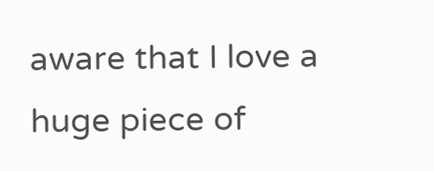aware that I love a huge piece of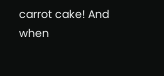carrot cake! And when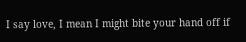I say love, I mean I might bite your hand off if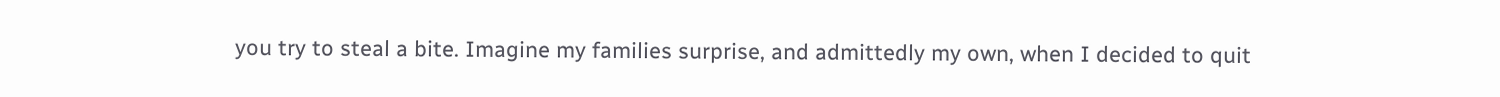you try to steal a bite. Imagine my families surprise, and admittedly my own, when I decided to quit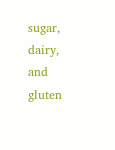sugar, dairy, and gluten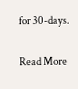for 30-days.

Read More